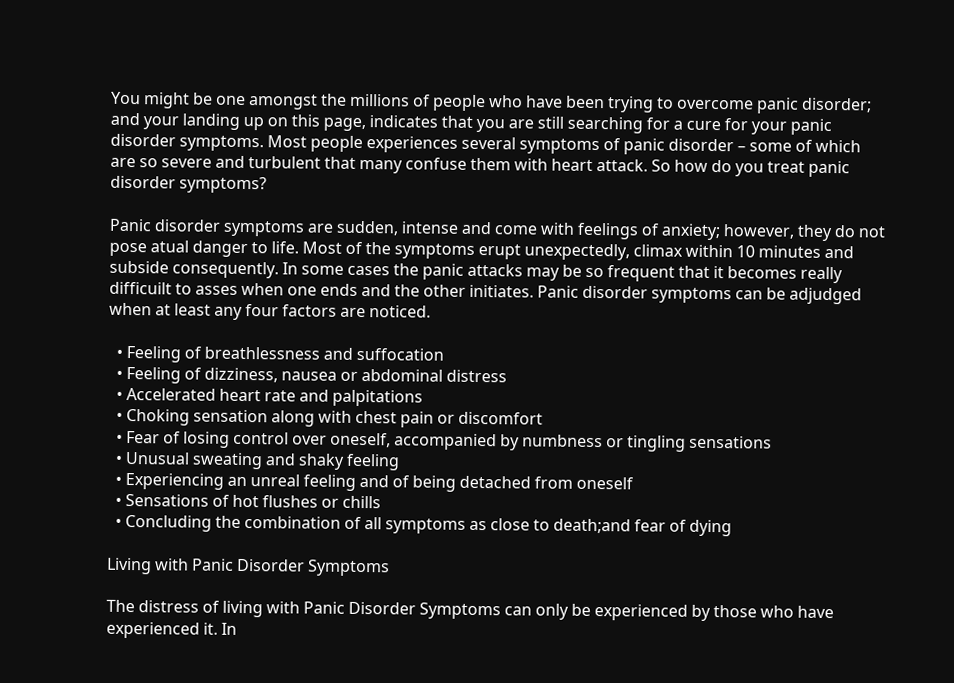You might be one amongst the millions of people who have been trying to overcome panic disorder; and your landing up on this page, indicates that you are still searching for a cure for your panic disorder symptoms. Most people experiences several symptoms of panic disorder – some of which are so severe and turbulent that many confuse them with heart attack. So how do you treat panic disorder symptoms?

Panic disorder symptoms are sudden, intense and come with feelings of anxiety; however, they do not pose atual danger to life. Most of the symptoms erupt unexpectedly, climax within 10 minutes and subside consequently. In some cases the panic attacks may be so frequent that it becomes really difficuilt to asses when one ends and the other initiates. Panic disorder symptoms can be adjudged when at least any four factors are noticed.

  • Feeling of breathlessness and suffocation
  • Feeling of dizziness, nausea or abdominal distress
  • Accelerated heart rate and palpitations
  • Choking sensation along with chest pain or discomfort
  • Fear of losing control over oneself, accompanied by numbness or tingling sensations
  • Unusual sweating and shaky feeling
  • Experiencing an unreal feeling and of being detached from oneself
  • Sensations of hot flushes or chills
  • Concluding the combination of all symptoms as close to death;and fear of dying

Living with Panic Disorder Symptoms

The distress of living with Panic Disorder Symptoms can only be experienced by those who have experienced it. In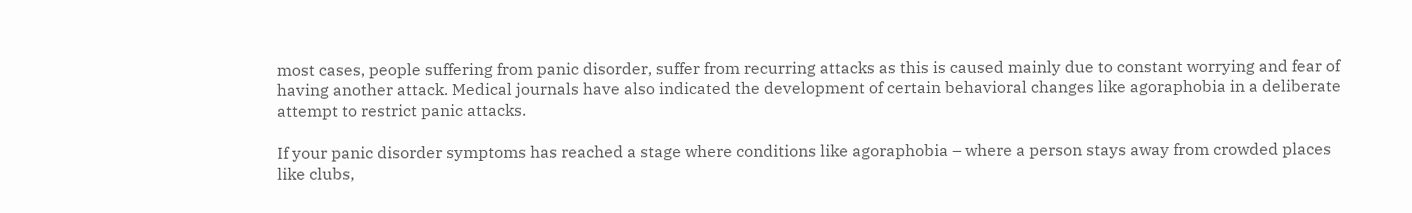most cases, people suffering from panic disorder, suffer from recurring attacks as this is caused mainly due to constant worrying and fear of having another attack. Medical journals have also indicated the development of certain behavioral changes like agoraphobia in a deliberate attempt to restrict panic attacks.

If your panic disorder symptoms has reached a stage where conditions like agoraphobia – where a person stays away from crowded places like clubs,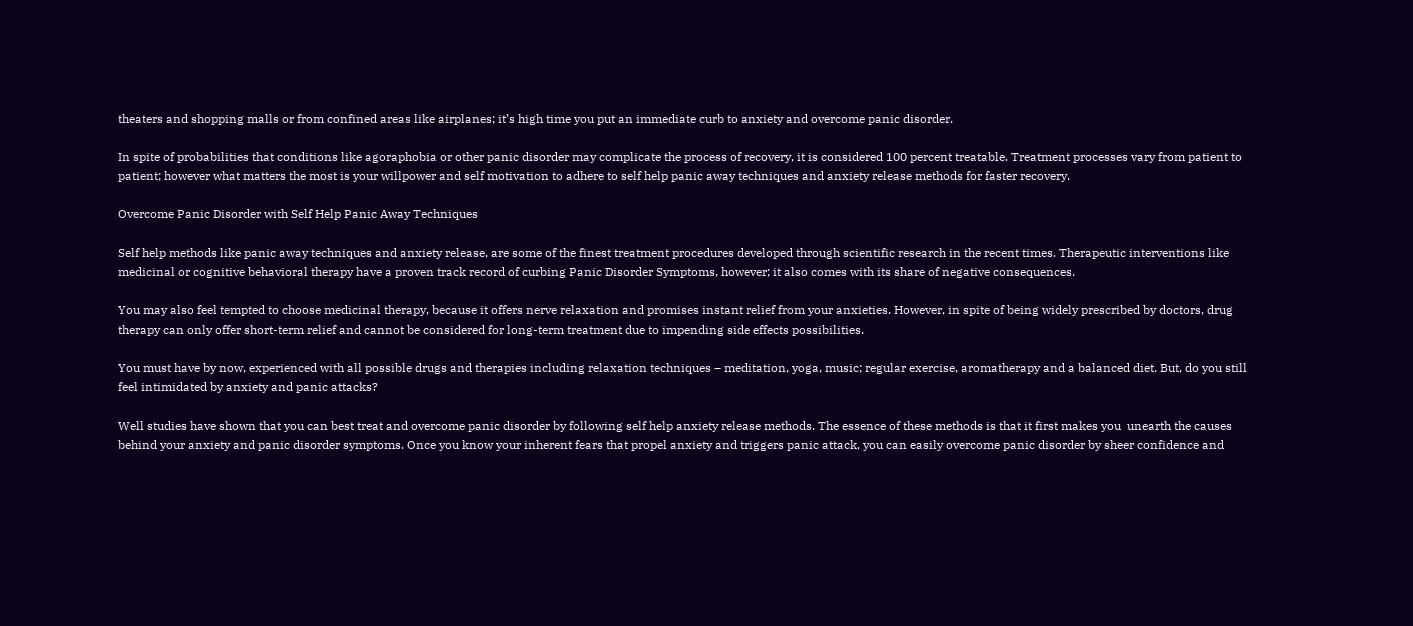theaters and shopping malls or from confined areas like airplanes; it’s high time you put an immediate curb to anxiety and overcome panic disorder.

In spite of probabilities that conditions like agoraphobia or other panic disorder may complicate the process of recovery, it is considered 100 percent treatable. Treatment processes vary from patient to patient; however what matters the most is your willpower and self motivation to adhere to self help panic away techniques and anxiety release methods for faster recovery.

Overcome Panic Disorder with Self Help Panic Away Techniques

Self help methods like panic away techniques and anxiety release, are some of the finest treatment procedures developed through scientific research in the recent times. Therapeutic interventions like medicinal or cognitive behavioral therapy have a proven track record of curbing Panic Disorder Symptoms, however; it also comes with its share of negative consequences.

You may also feel tempted to choose medicinal therapy, because it offers nerve relaxation and promises instant relief from your anxieties. However, in spite of being widely prescribed by doctors, drug therapy can only offer short-term relief and cannot be considered for long-term treatment due to impending side effects possibilities.

You must have by now, experienced with all possible drugs and therapies including relaxation techniques – meditation, yoga, music; regular exercise, aromatherapy and a balanced diet. But, do you still feel intimidated by anxiety and panic attacks?

Well studies have shown that you can best treat and overcome panic disorder by following self help anxiety release methods. The essence of these methods is that it first makes you  unearth the causes behind your anxiety and panic disorder symptoms. Once you know your inherent fears that propel anxiety and triggers panic attack, you can easily overcome panic disorder by sheer confidence and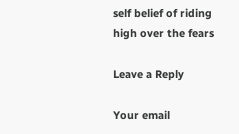self belief of riding high over the fears

Leave a Reply

Your email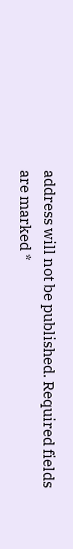address will not be published. Required fields are marked *